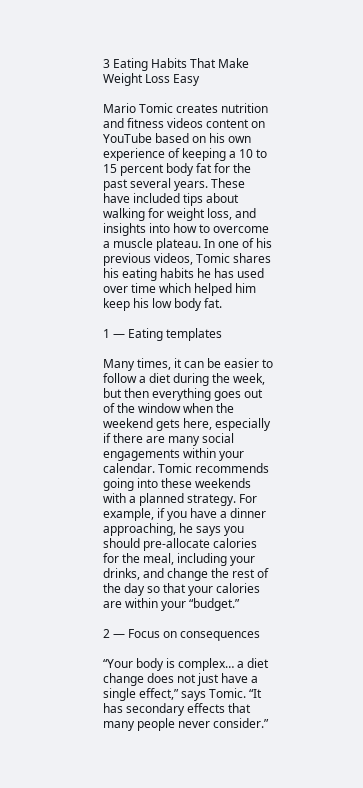3 Eating Habits That Make Weight Loss Easy

Mario Tomic creates nutrition and fitness videos content on YouTube based on his own experience of keeping a 10 to 15 percent body fat for the past several years. These have included tips about walking for weight loss, and insights into how to overcome a muscle plateau. In one of his previous videos, Tomic shares his eating habits he has used over time which helped him keep his low body fat.

1 — Eating templates

Many times, it can be easier to follow a diet during the week, but then everything goes out of the window when the weekend gets here, especially if there are many social engagements within your calendar. Tomic recommends going into these weekends with a planned strategy. For example, if you have a dinner approaching, he says you should pre-allocate calories for the meal, including your drinks, and change the rest of the day so that your calories are within your “budget.”

2 — Focus on consequences

“Your body is complex… a diet change does not just have a single effect,” says Tomic. “It has secondary effects that many people never consider.”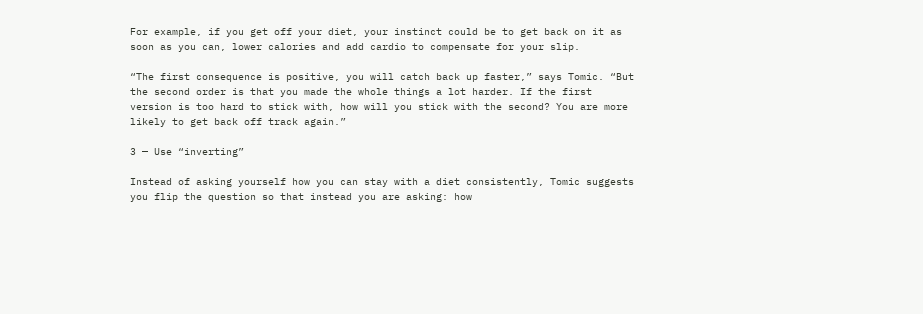For example, if you get off your diet, your instinct could be to get back on it as soon as you can, lower calories and add cardio to compensate for your slip.

“The first consequence is positive, you will catch back up faster,” says Tomic. “But the second order is that you made the whole things a lot harder. If the first version is too hard to stick with, how will you stick with the second? You are more likely to get back off track again.”

3 — Use “inverting”

Instead of asking yourself how you can stay with a diet consistently, Tomic suggests you flip the question so that instead you are asking: how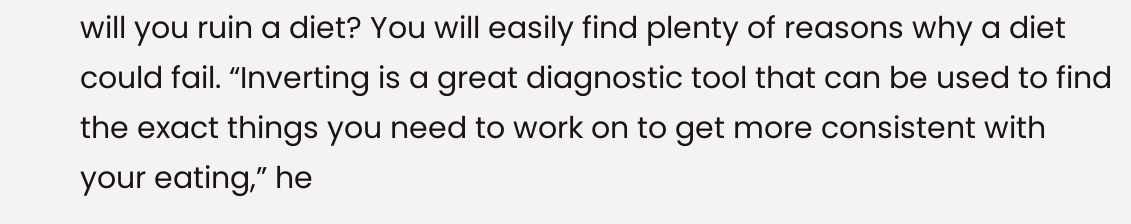will you ruin a diet? You will easily find plenty of reasons why a diet could fail. “Inverting is a great diagnostic tool that can be used to find the exact things you need to work on to get more consistent with your eating,” he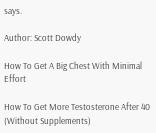says.

Author: Scott Dowdy

How To Get A Big Chest With Minimal Effort

How To Get More Testosterone After 40 (Without Supplements)